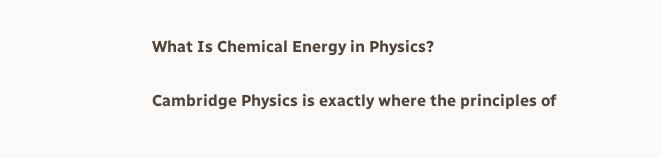What Is Chemical Energy in Physics?

Cambridge Physics is exactly where the principles of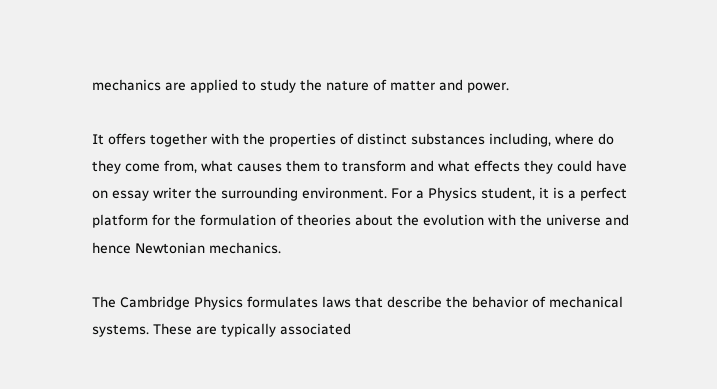mechanics are applied to study the nature of matter and power.

It offers together with the properties of distinct substances including, where do they come from, what causes them to transform and what effects they could have on essay writer the surrounding environment. For a Physics student, it is a perfect platform for the formulation of theories about the evolution with the universe and hence Newtonian mechanics.

The Cambridge Physics formulates laws that describe the behavior of mechanical systems. These are typically associated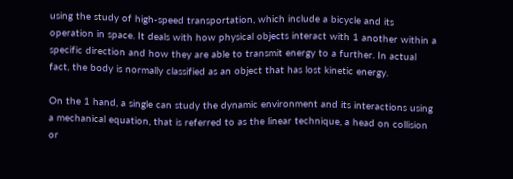using the study of high-speed transportation, which include a bicycle and its operation in space. It deals with how physical objects interact with 1 another within a specific direction and how they are able to transmit energy to a further. In actual fact, the body is normally classified as an object that has lost kinetic energy.

On the 1 hand, a single can study the dynamic environment and its interactions using a mechanical equation, that is referred to as the linear technique, a head on collision or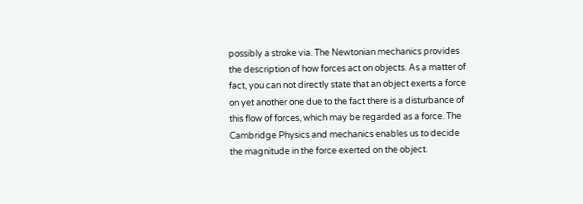possibly a stroke via. The Newtonian mechanics provides the description of how forces act on objects. As a matter of fact, you can not directly state that an object exerts a force on yet another one due to the fact there is a disturbance of this flow of forces, which may be regarded as a force. The Cambridge Physics and mechanics enables us to decide the magnitude in the force exerted on the object.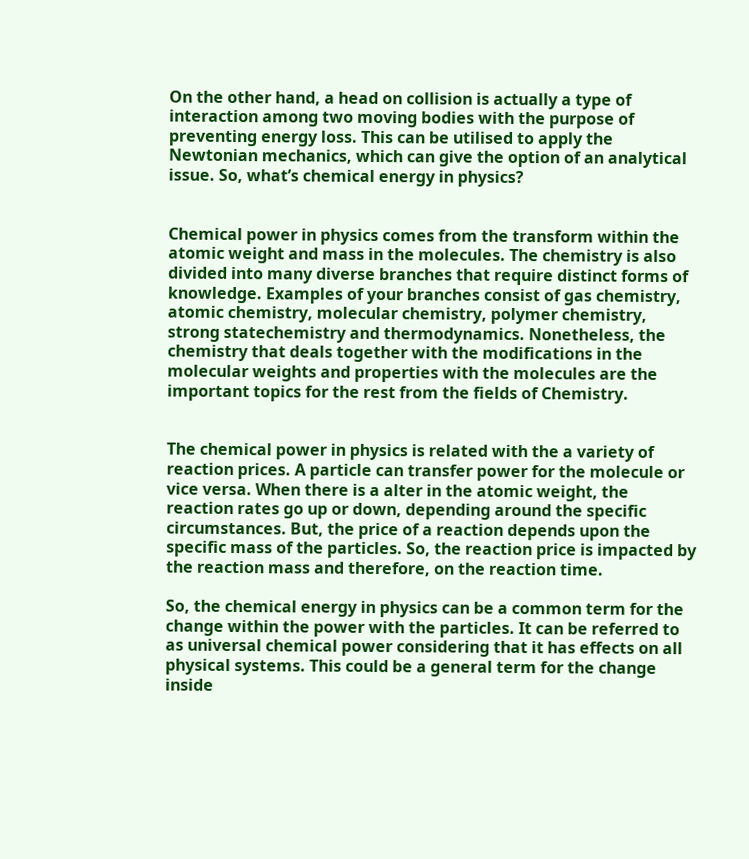On the other hand, a head on collision is actually a type of interaction among two moving bodies with the purpose of preventing energy loss. This can be utilised to apply the Newtonian mechanics, which can give the option of an analytical issue. So, what’s chemical energy in physics?


Chemical power in physics comes from the transform within the atomic weight and mass in the molecules. The chemistry is also divided into many diverse branches that require distinct forms of knowledge. Examples of your branches consist of gas chemistry, atomic chemistry, molecular chemistry, polymer chemistry, strong statechemistry and thermodynamics. Nonetheless, the chemistry that deals together with the modifications in the molecular weights and properties with the molecules are the important topics for the rest from the fields of Chemistry.


The chemical power in physics is related with the a variety of reaction prices. A particle can transfer power for the molecule or vice versa. When there is a alter in the atomic weight, the reaction rates go up or down, depending around the specific circumstances. But, the price of a reaction depends upon the specific mass of the particles. So, the reaction price is impacted by the reaction mass and therefore, on the reaction time.

So, the chemical energy in physics can be a common term for the change within the power with the particles. It can be referred to as universal chemical power considering that it has effects on all physical systems. This could be a general term for the change inside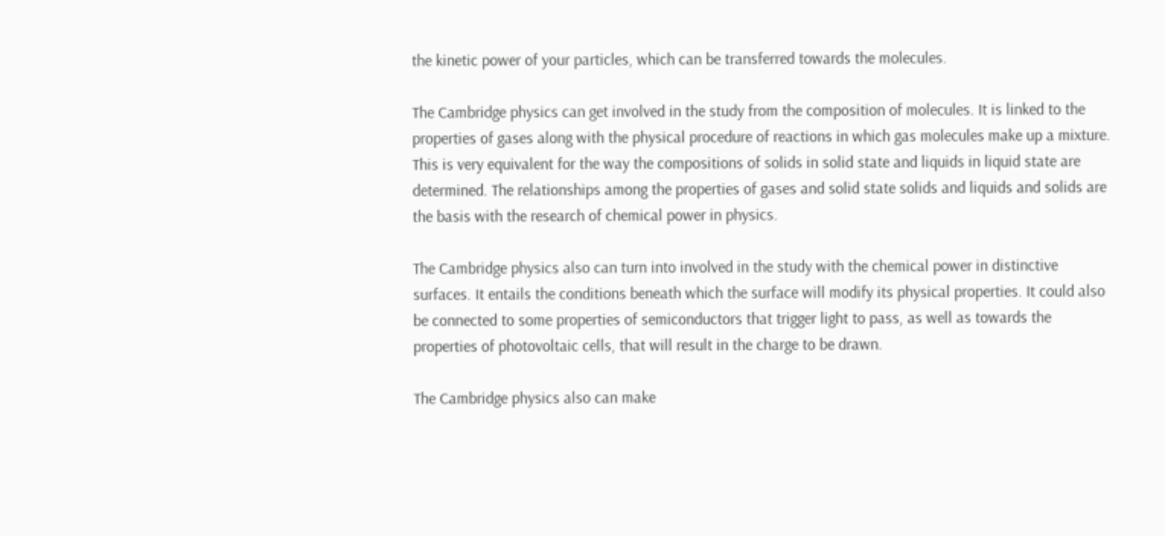the kinetic power of your particles, which can be transferred towards the molecules.

The Cambridge physics can get involved in the study from the composition of molecules. It is linked to the properties of gases along with the physical procedure of reactions in which gas molecules make up a mixture. This is very equivalent for the way the compositions of solids in solid state and liquids in liquid state are determined. The relationships among the properties of gases and solid state solids and liquids and solids are the basis with the research of chemical power in physics.

The Cambridge physics also can turn into involved in the study with the chemical power in distinctive surfaces. It entails the conditions beneath which the surface will modify its physical properties. It could also be connected to some properties of semiconductors that trigger light to pass, as well as towards the properties of photovoltaic cells, that will result in the charge to be drawn.

The Cambridge physics also can make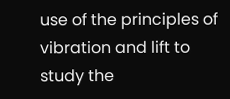use of the principles of vibration and lift to study the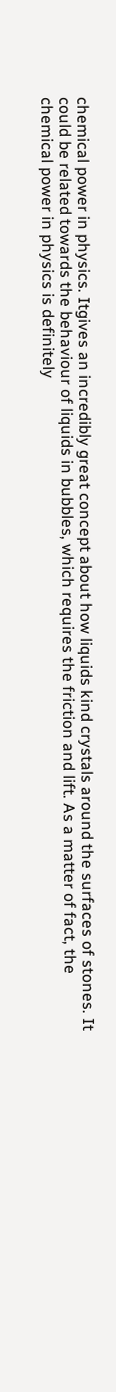chemical power in physics. Itgives an incredibly great concept about how liquids kind crystals around the surfaces of stones. It could be related towards the behaviour of liquids in bubbles, which requires the friction and lift. As a matter of fact, the chemical power in physics is definitely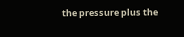the pressure plus the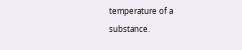temperature of a substance.